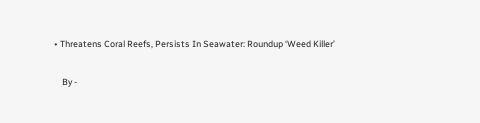• Threatens Coral Reefs, Persists In Seawater: Roundup ‘Weed Killer’

    By -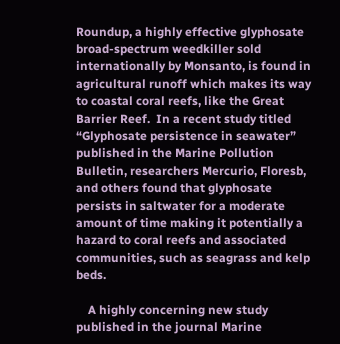Roundup, a highly effective glyphosate broad-spectrum weedkiller sold internationally by Monsanto, is found in agricultural runoff which makes its way to coastal coral reefs, like the Great Barrier Reef.  In a recent study titled “Glyphosate persistence in seawater” published in the Marine Pollution Bulletin, researchers Mercurio, Floresb, and others found that glyphosate persists in saltwater for a moderate amount of time making it potentially a hazard to coral reefs and associated communities, such as seagrass and kelp beds.

    A highly concerning new study published in the journal Marine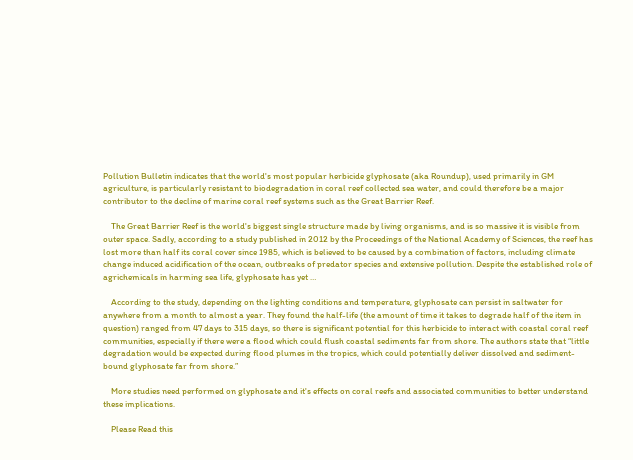Pollution Bulletin indicates that the world's most popular herbicide glyphosate (aka Roundup), used primarily in GM agriculture, is particularly resistant to biodegradation in coral reef collected sea water, and could therefore be a major contributor to the decline of marine coral reef systems such as the Great Barrier Reef.

    The Great Barrier Reef is the world's biggest single structure made by living organisms, and is so massive it is visible from outer space. Sadly, according to a study published in 2012 by the Proceedings of the National Academy of Sciences, the reef has lost more than half its coral cover since 1985, which is believed to be caused by a combination of factors, including climate change induced acidification of the ocean, outbreaks of predator species and extensive pollution. Despite the established role of agrichemicals in harming sea life, glyphosate has yet …

    According to the study, depending on the lighting conditions and temperature, glyphosate can persist in saltwater for anywhere from a month to almost a year. They found the half-life (the amount of time it takes to degrade half of the item in question) ranged from 47 days to 315 days, so there is significant potential for this herbicide to interact with coastal coral reef communities, especially if there were a flood which could flush coastal sediments far from shore. The authors state that “little degradation would be expected during flood plumes in the tropics, which could potentially deliver dissolved and sediment-bound glyphosate far from shore.”

    More studies need performed on glyphosate and it's effects on coral reefs and associated communities to better understand these implications.

    Please Read this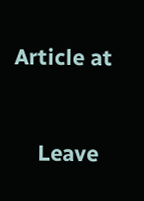Article at



    Leave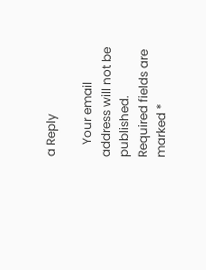a Reply

    Your email address will not be published. Required fields are marked *